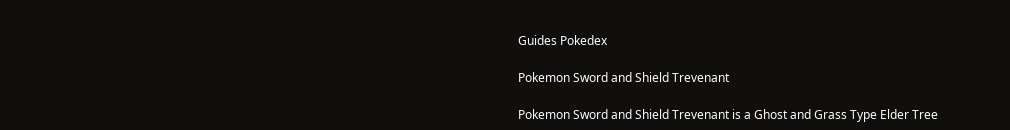Guides Pokedex

Pokemon Sword and Shield Trevenant

Pokemon Sword and Shield Trevenant is a Ghost and Grass Type Elder Tree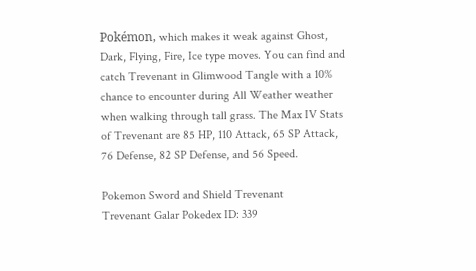Pokémon, which makes it weak against Ghost, Dark, Flying, Fire, Ice type moves. You can find and catch Trevenant in Glimwood Tangle with a 10% chance to encounter during All Weather weather when walking through tall grass. The Max IV Stats of Trevenant are 85 HP, 110 Attack, 65 SP Attack, 76 Defense, 82 SP Defense, and 56 Speed.

Pokemon Sword and Shield Trevenant
Trevenant Galar Pokedex ID: 339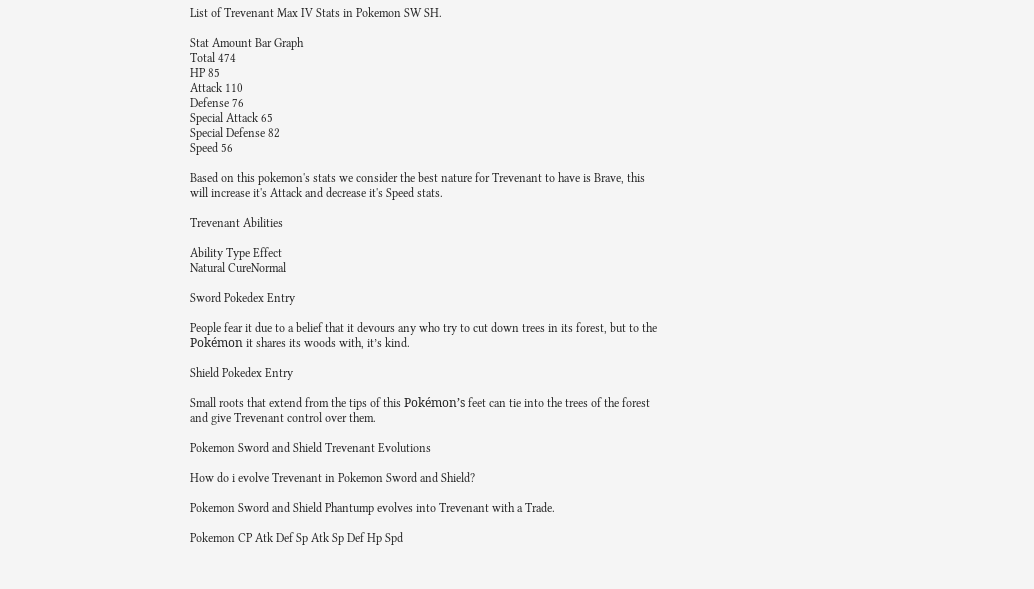List of Trevenant Max IV Stats in Pokemon SW SH.

Stat Amount Bar Graph
Total 474
HP 85
Attack 110
Defense 76
Special Attack 65
Special Defense 82
Speed 56

Based on this pokemon's stats we consider the best nature for Trevenant to have is Brave, this will increase it's Attack and decrease it's Speed stats.

Trevenant Abilities

Ability Type Effect
Natural CureNormal

Sword Pokedex Entry

People fear it due to a belief that it devours any who try to cut down trees in its forest, but to the Pokémon it shares its woods with, it’s kind.

Shield Pokedex Entry

Small roots that extend from the tips of this Pokémon’s feet can tie into the trees of the forest and give Trevenant control over them.

Pokemon Sword and Shield Trevenant Evolutions

How do i evolve Trevenant in Pokemon Sword and Shield?

Pokemon Sword and Shield Phantump evolves into Trevenant with a Trade.

Pokemon CP Atk Def Sp Atk Sp Def Hp Spd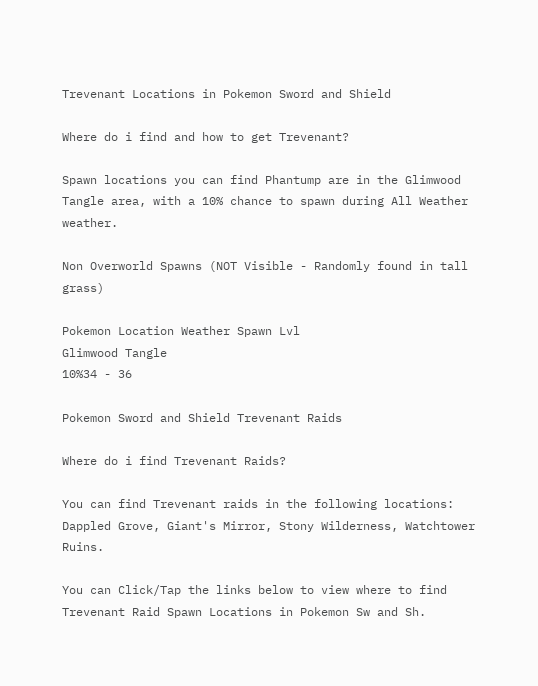Trevenant Locations in Pokemon Sword and Shield

Where do i find and how to get Trevenant?

Spawn locations you can find Phantump are in the Glimwood Tangle area, with a 10% chance to spawn during All Weather weather.

Non Overworld Spawns (NOT Visible - Randomly found in tall grass)

Pokemon Location Weather Spawn Lvl
Glimwood Tangle
10%34 - 36

Pokemon Sword and Shield Trevenant Raids

Where do i find Trevenant Raids?

You can find Trevenant raids in the following locations: Dappled Grove, Giant's Mirror, Stony Wilderness, Watchtower Ruins.

You can Click/Tap the links below to view where to find Trevenant Raid Spawn Locations in Pokemon Sw and Sh.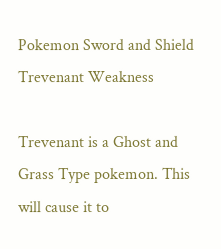Pokemon Sword and Shield Trevenant Weakness

Trevenant is a Ghost and Grass Type pokemon. This will cause it to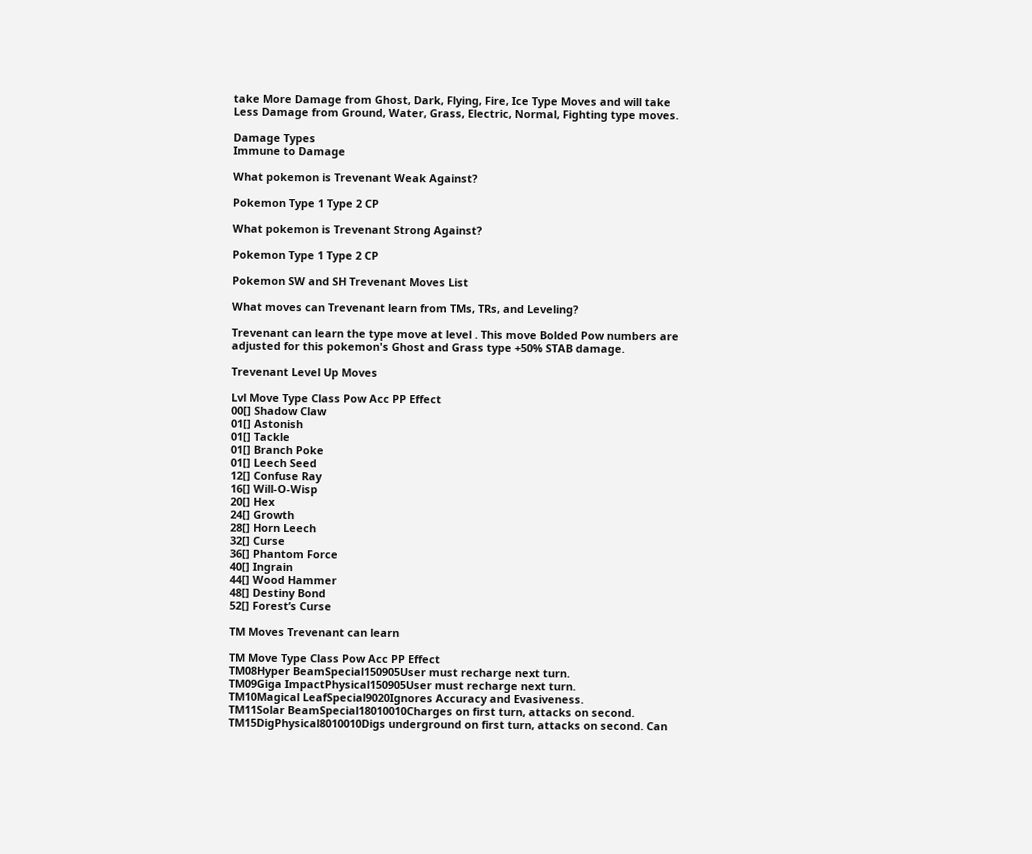take More Damage from Ghost, Dark, Flying, Fire, Ice Type Moves and will take Less Damage from Ground, Water, Grass, Electric, Normal, Fighting type moves.

Damage Types
Immune to Damage

What pokemon is Trevenant Weak Against?

Pokemon Type 1 Type 2 CP

What pokemon is Trevenant Strong Against?

Pokemon Type 1 Type 2 CP

Pokemon SW and SH Trevenant Moves List

What moves can Trevenant learn from TMs, TRs, and Leveling?

Trevenant can learn the type move at level . This move Bolded Pow numbers are adjusted for this pokemon's Ghost and Grass type +50% STAB damage.

Trevenant Level Up Moves

Lvl Move Type Class Pow Acc PP Effect
00[] Shadow Claw
01[] Astonish
01[] Tackle
01[] Branch Poke
01[] Leech Seed
12[] Confuse Ray
16[] Will-O-Wisp
20[] Hex
24[] Growth
28[] Horn Leech
32[] Curse
36[] Phantom Force
40[] Ingrain
44[] Wood Hammer
48[] Destiny Bond
52[] Forest’s Curse

TM Moves Trevenant can learn

TM Move Type Class Pow Acc PP Effect
TM08Hyper BeamSpecial150905User must recharge next turn.
TM09Giga ImpactPhysical150905User must recharge next turn.
TM10Magical LeafSpecial9020Ignores Accuracy and Evasiveness.
TM11Solar BeamSpecial18010010Charges on first turn, attacks on second.
TM15DigPhysical8010010Digs underground on first turn, attacks on second. Can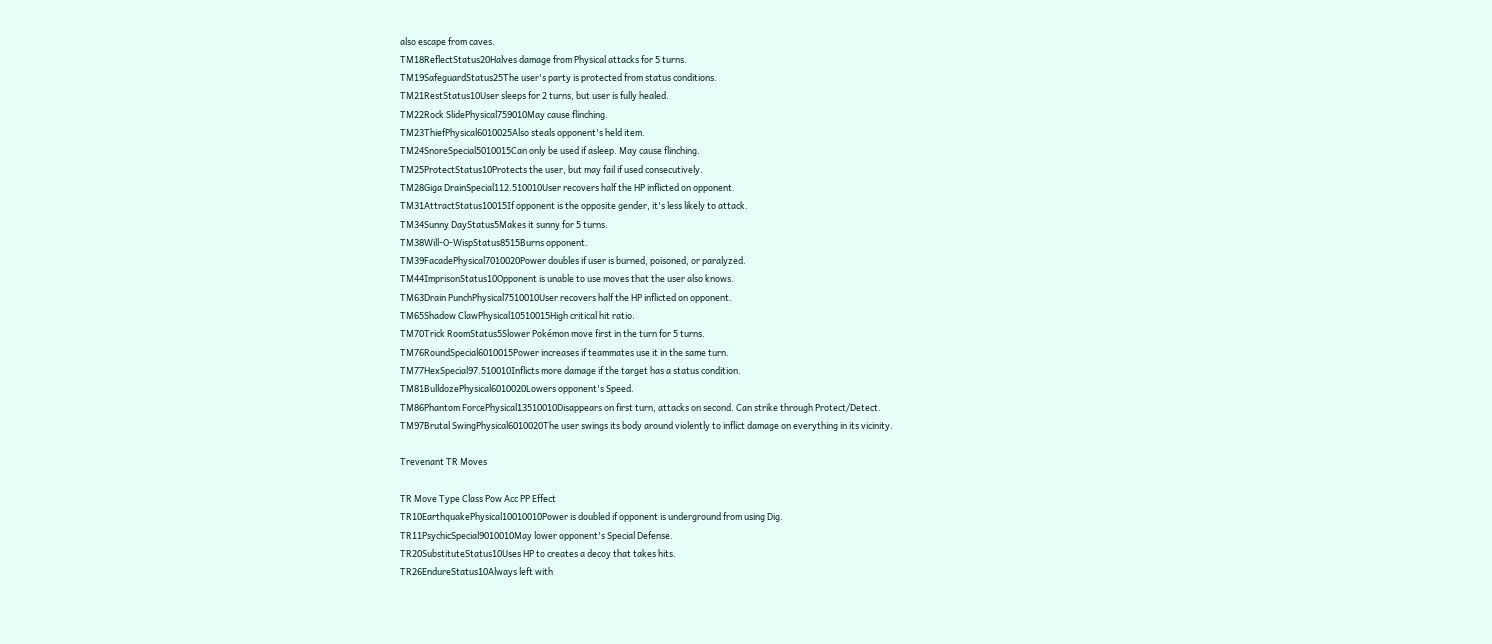also escape from caves.
TM18ReflectStatus20Halves damage from Physical attacks for 5 turns.
TM19SafeguardStatus25The user's party is protected from status conditions.
TM21RestStatus10User sleeps for 2 turns, but user is fully healed.
TM22Rock SlidePhysical759010May cause flinching.
TM23ThiefPhysical6010025Also steals opponent's held item.
TM24SnoreSpecial5010015Can only be used if asleep. May cause flinching.
TM25ProtectStatus10Protects the user, but may fail if used consecutively.
TM28Giga DrainSpecial112.510010User recovers half the HP inflicted on opponent.
TM31AttractStatus10015If opponent is the opposite gender, it's less likely to attack.
TM34Sunny DayStatus5Makes it sunny for 5 turns.
TM38Will-O-WispStatus8515Burns opponent.
TM39FacadePhysical7010020Power doubles if user is burned, poisoned, or paralyzed.
TM44ImprisonStatus10Opponent is unable to use moves that the user also knows.
TM63Drain PunchPhysical7510010User recovers half the HP inflicted on opponent.
TM65Shadow ClawPhysical10510015High critical hit ratio.
TM70Trick RoomStatus5Slower Pokémon move first in the turn for 5 turns.
TM76RoundSpecial6010015Power increases if teammates use it in the same turn.
TM77HexSpecial97.510010Inflicts more damage if the target has a status condition.
TM81BulldozePhysical6010020Lowers opponent's Speed.
TM86Phantom ForcePhysical13510010Disappears on first turn, attacks on second. Can strike through Protect/Detect.
TM97Brutal SwingPhysical6010020The user swings its body around violently to inflict damage on everything in its vicinity.

Trevenant TR Moves

TR Move Type Class Pow Acc PP Effect
TR10EarthquakePhysical10010010Power is doubled if opponent is underground from using Dig.
TR11PsychicSpecial9010010May lower opponent's Special Defense.
TR20SubstituteStatus10Uses HP to creates a decoy that takes hits.
TR26EndureStatus10Always left with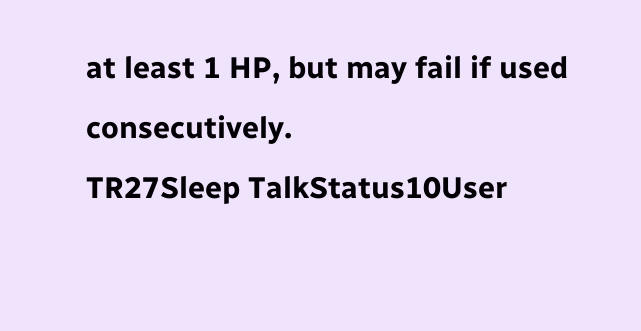at least 1 HP, but may fail if used consecutively.
TR27Sleep TalkStatus10User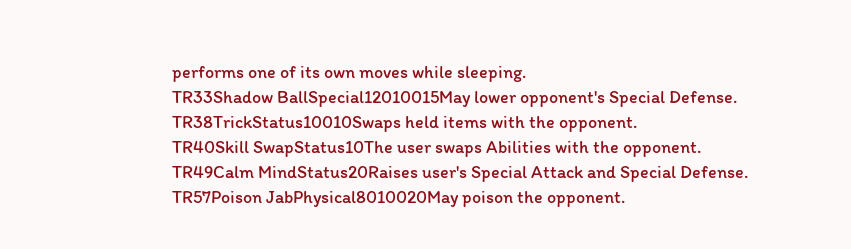performs one of its own moves while sleeping.
TR33Shadow BallSpecial12010015May lower opponent's Special Defense.
TR38TrickStatus10010Swaps held items with the opponent.
TR40Skill SwapStatus10The user swaps Abilities with the opponent.
TR49Calm MindStatus20Raises user's Special Attack and Special Defense.
TR57Poison JabPhysical8010020May poison the opponent.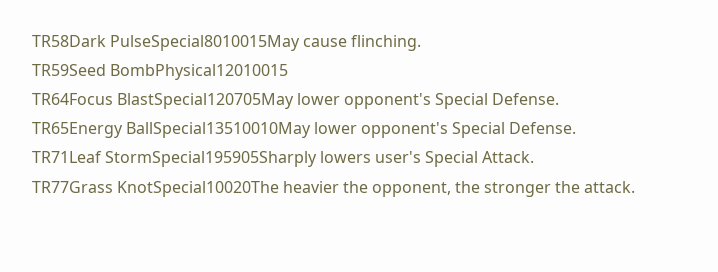TR58Dark PulseSpecial8010015May cause flinching.
TR59Seed BombPhysical12010015
TR64Focus BlastSpecial120705May lower opponent's Special Defense.
TR65Energy BallSpecial13510010May lower opponent's Special Defense.
TR71Leaf StormSpecial195905Sharply lowers user's Special Attack.
TR77Grass KnotSpecial10020The heavier the opponent, the stronger the attack.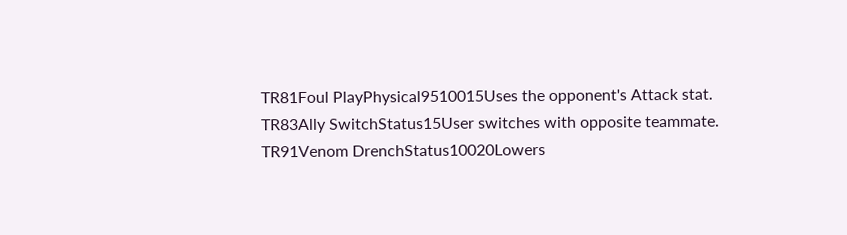TR81Foul PlayPhysical9510015Uses the opponent's Attack stat.
TR83Ally SwitchStatus15User switches with opposite teammate.
TR91Venom DrenchStatus10020Lowers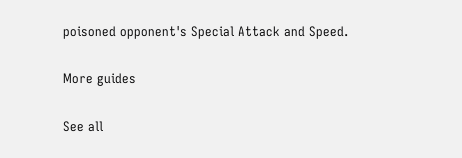poisoned opponent's Special Attack and Speed.

More guides

See all